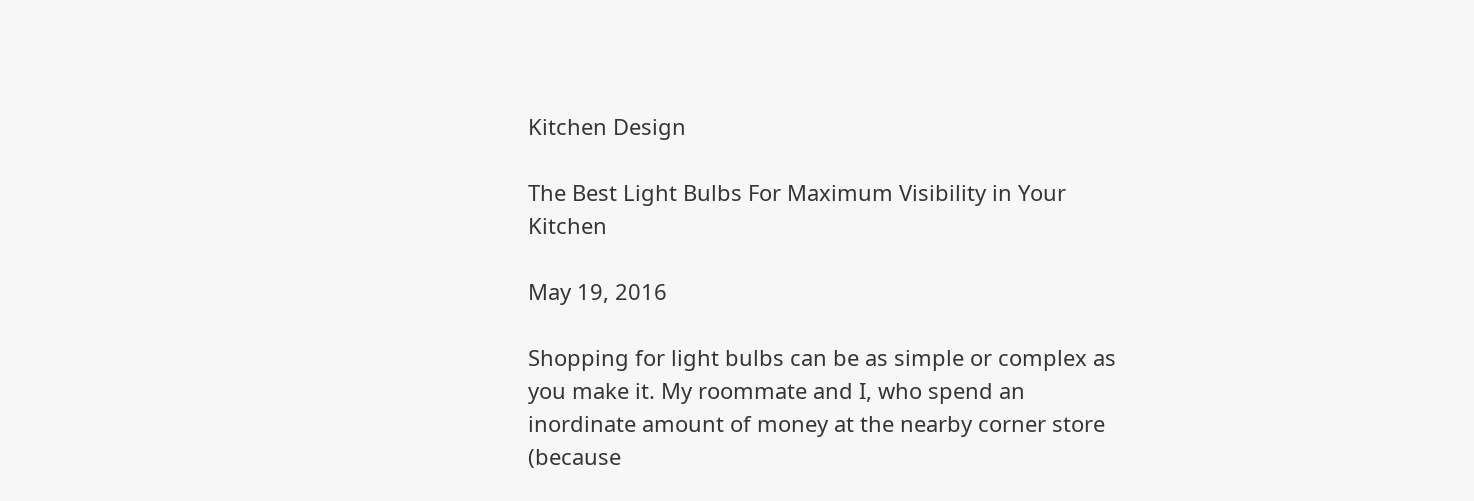Kitchen Design

The Best Light Bulbs For Maximum Visibility in Your Kitchen

May 19, 2016

Shopping for light bulbs can be as simple or complex as you make it. My roommate and I, who spend an inordinate amount of money at the nearby corner store (because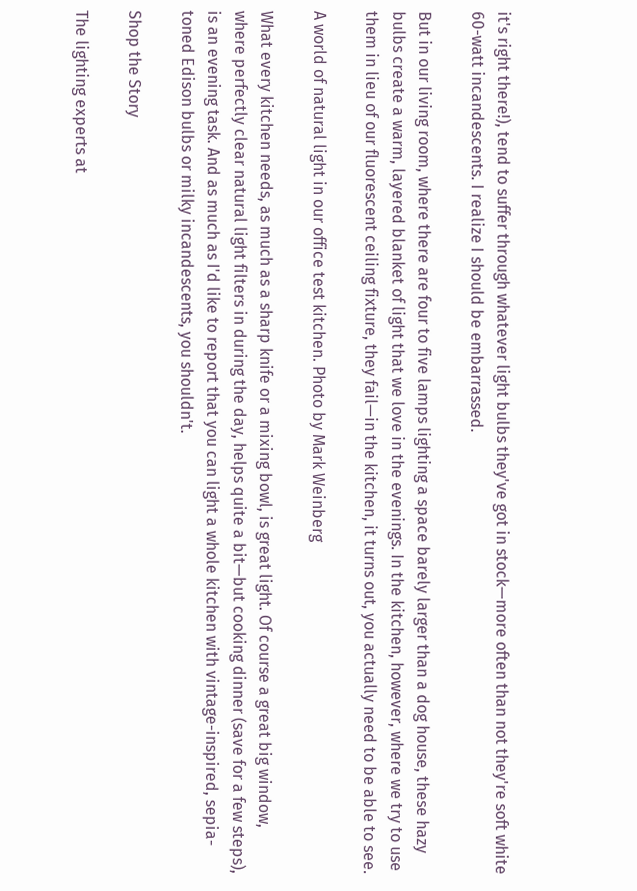it's right there!), tend to suffer through whatever light bulbs they've got in stock—more often than not they're soft white 60-watt incandescents. I realize I should be embarrassed.

But in our living room, where there are four to five lamps lighting a space barely larger than a dog house, these hazy bulbs create a warm, layered blanket of light that we love in the evenings. In the kitchen, however, where we try to use them in lieu of our fluorescent ceiling fixture, they fail—in the kitchen, it turns out, you actually need to be able to see.

A world of natural light in our office test kitchen. Photo by Mark Weinberg

What every kitchen needs, as much as a sharp knife or a mixing bowl, is great light. Of course a great big window, where perfectly clear natural light filters in during the day, helps quite a bit—but cooking dinner (save for a few steps), is an evening task. And as much as I'd like to report that you can light a whole kitchen with vintage-inspired, sepia-toned Edison bulbs or milky incandescents, you shouldn't.

Shop the Story

The lighting experts at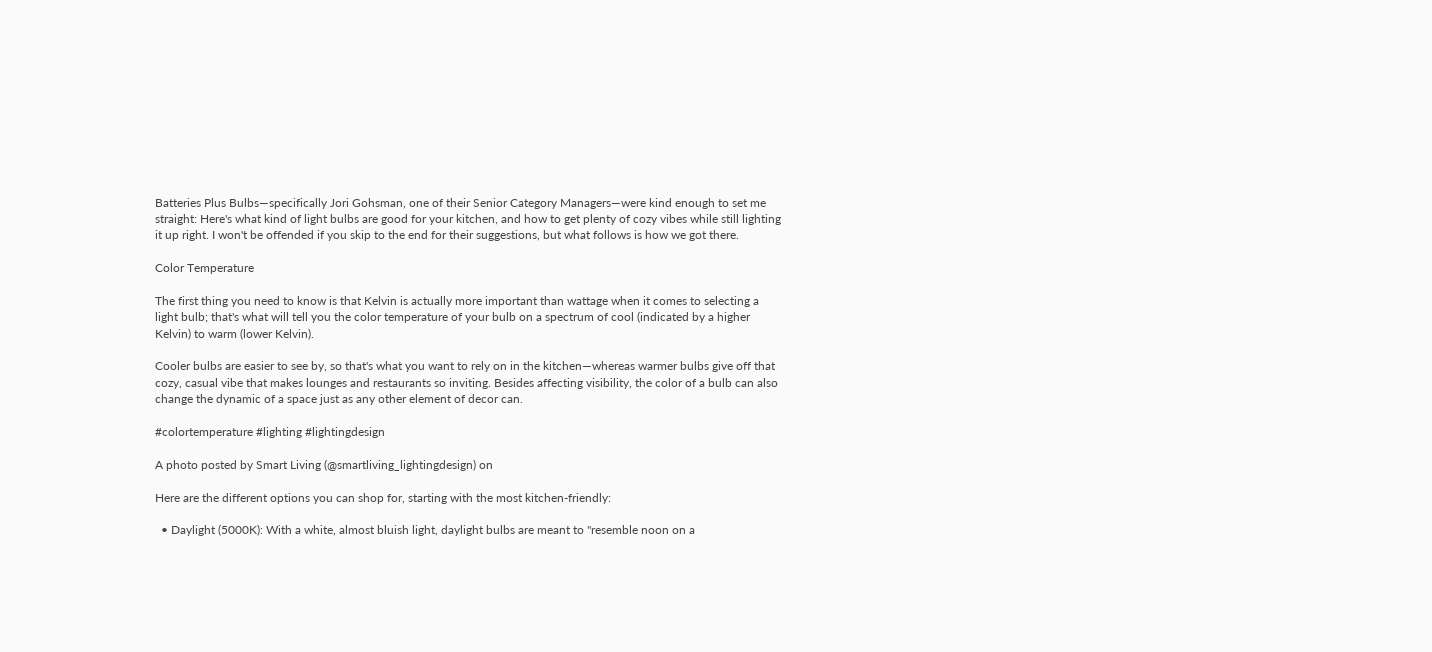Batteries Plus Bulbs—specifically Jori Gohsman, one of their Senior Category Managers—were kind enough to set me straight: Here's what kind of light bulbs are good for your kitchen, and how to get plenty of cozy vibes while still lighting it up right. I won't be offended if you skip to the end for their suggestions, but what follows is how we got there.

Color Temperature

The first thing you need to know is that Kelvin is actually more important than wattage when it comes to selecting a light bulb; that's what will tell you the color temperature of your bulb on a spectrum of cool (indicated by a higher Kelvin) to warm (lower Kelvin).

Cooler bulbs are easier to see by, so that's what you want to rely on in the kitchen—whereas warmer bulbs give off that cozy, casual vibe that makes lounges and restaurants so inviting. Besides affecting visibility, the color of a bulb can also change the dynamic of a space just as any other element of decor can.

#colortemperature #lighting #lightingdesign

A photo posted by Smart Living (@smartliving_lightingdesign) on

Here are the different options you can shop for, starting with the most kitchen-friendly:

  • Daylight (5000K): With a white, almost bluish light, daylight bulbs are meant to "resemble noon on a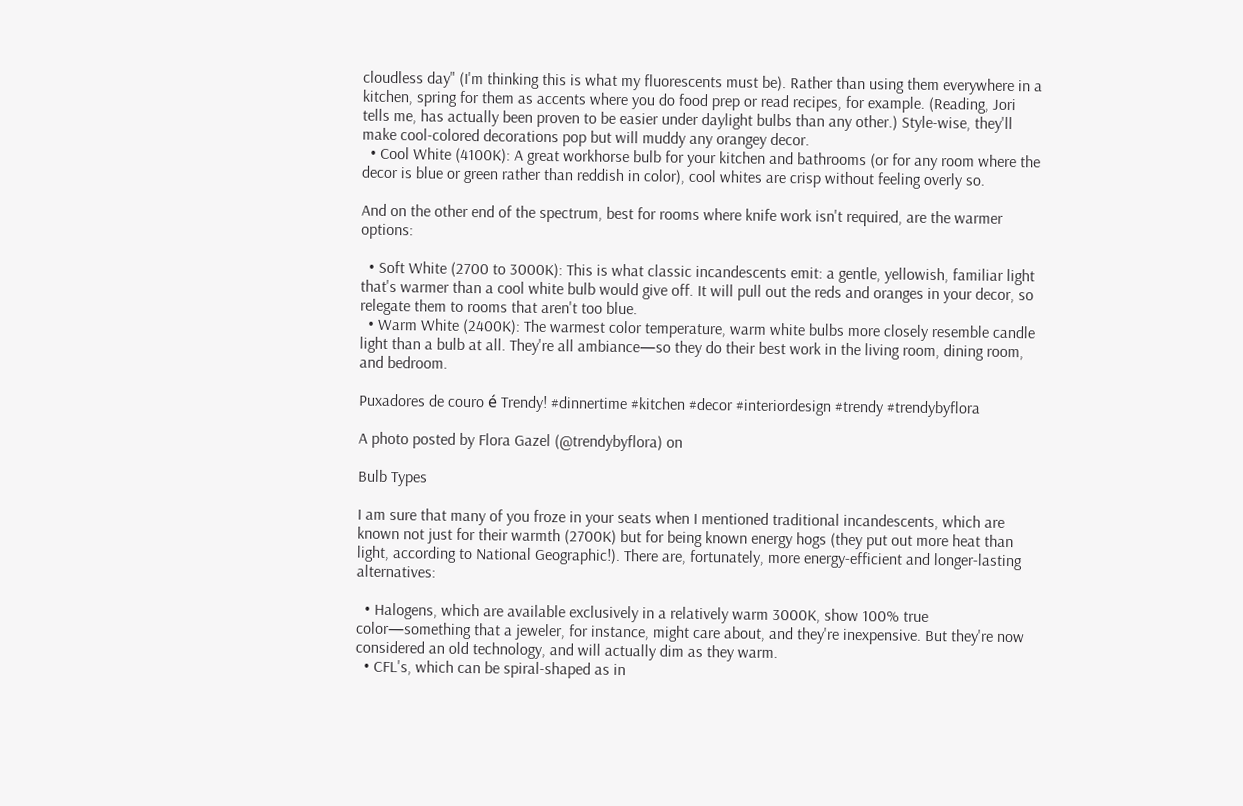cloudless day" (I'm thinking this is what my fluorescents must be). Rather than using them everywhere in a kitchen, spring for them as accents where you do food prep or read recipes, for example. (Reading, Jori tells me, has actually been proven to be easier under daylight bulbs than any other.) Style-wise, they'll make cool-colored decorations pop but will muddy any orangey decor.
  • Cool White (4100K): A great workhorse bulb for your kitchen and bathrooms (or for any room where the decor is blue or green rather than reddish in color), cool whites are crisp without feeling overly so.

And on the other end of the spectrum, best for rooms where knife work isn't required, are the warmer options:

  • Soft White (2700 to 3000K): This is what classic incandescents emit: a gentle, yellowish, familiar light that's warmer than a cool white bulb would give off. It will pull out the reds and oranges in your decor, so relegate them to rooms that aren't too blue.
  • Warm White (2400K): The warmest color temperature, warm white bulbs more closely resemble candle light than a bulb at all. They're all ambiance—so they do their best work in the living room, dining room, and bedroom.

Puxadores de couro é Trendy! #dinnertime #kitchen #decor #interiordesign #trendy #trendybyflora

A photo posted by Flora Gazel (@trendybyflora) on

Bulb Types

I am sure that many of you froze in your seats when I mentioned traditional incandescents, which are known not just for their warmth (2700K) but for being known energy hogs (they put out more heat than light, according to National Geographic!). There are, fortunately, more energy-efficient and longer-lasting alternatives:

  • Halogens, which are available exclusively in a relatively warm 3000K, show 100% true color—something that a jeweler, for instance, might care about, and they're inexpensive. But they're now considered an old technology, and will actually dim as they warm.
  • CFL's, which can be spiral-shaped as in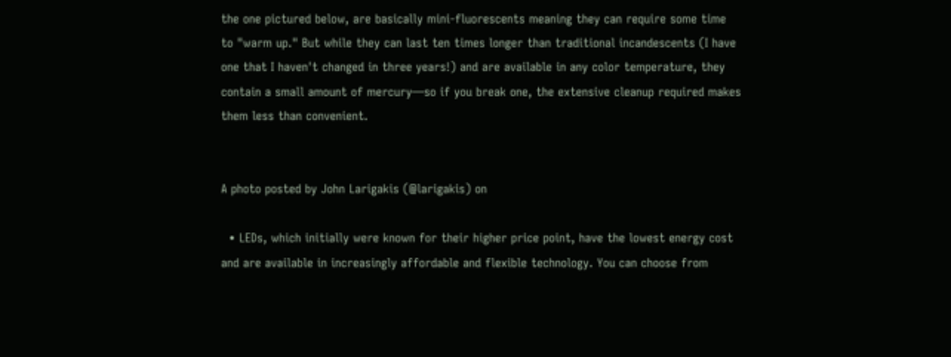the one pictured below, are basically mini-fluorescents meaning they can require some time to "warm up." But while they can last ten times longer than traditional incandescents (I have one that I haven't changed in three years!) and are available in any color temperature, they contain a small amount of mercury—so if you break one, the extensive cleanup required makes them less than convenient.


A photo posted by John Larigakis (@larigakis) on

  • LEDs, which initially were known for their higher price point, have the lowest energy cost and are available in increasingly affordable and flexible technology. You can choose from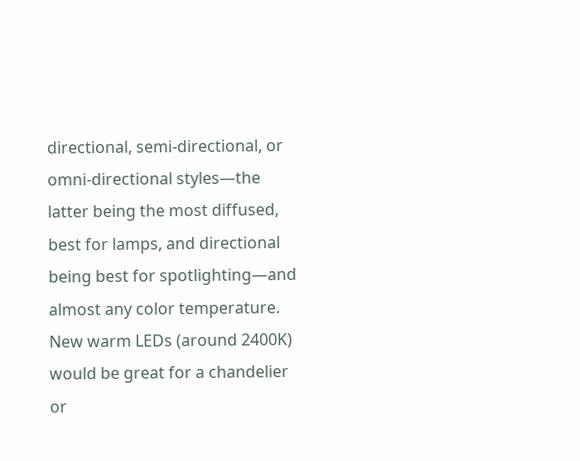directional, semi-directional, or omni-directional styles—the latter being the most diffused, best for lamps, and directional being best for spotlighting—and almost any color temperature. New warm LEDs (around 2400K) would be great for a chandelier or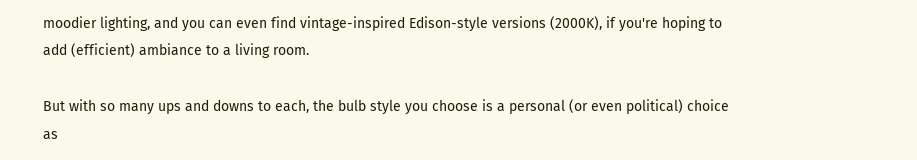moodier lighting, and you can even find vintage-inspired Edison-style versions (2000K), if you're hoping to add (efficient) ambiance to a living room.

But with so many ups and downs to each, the bulb style you choose is a personal (or even political) choice as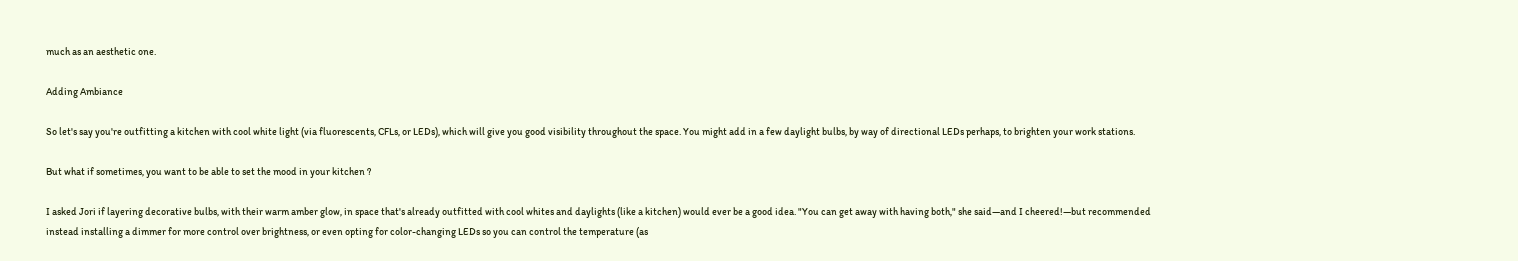much as an aesthetic one.

Adding Ambiance

So let's say you're outfitting a kitchen with cool white light (via fluorescents, CFLs, or LEDs), which will give you good visibility throughout the space. You might add in a few daylight bulbs, by way of directional LEDs perhaps, to brighten your work stations.

But what if sometimes, you want to be able to set the mood in your kitchen ?

I asked Jori if layering decorative bulbs, with their warm amber glow, in space that's already outfitted with cool whites and daylights (like a kitchen) would ever be a good idea. "You can get away with having both," she said—and I cheered!—but recommended instead installing a dimmer for more control over brightness, or even opting for color-changing LEDs so you can control the temperature (as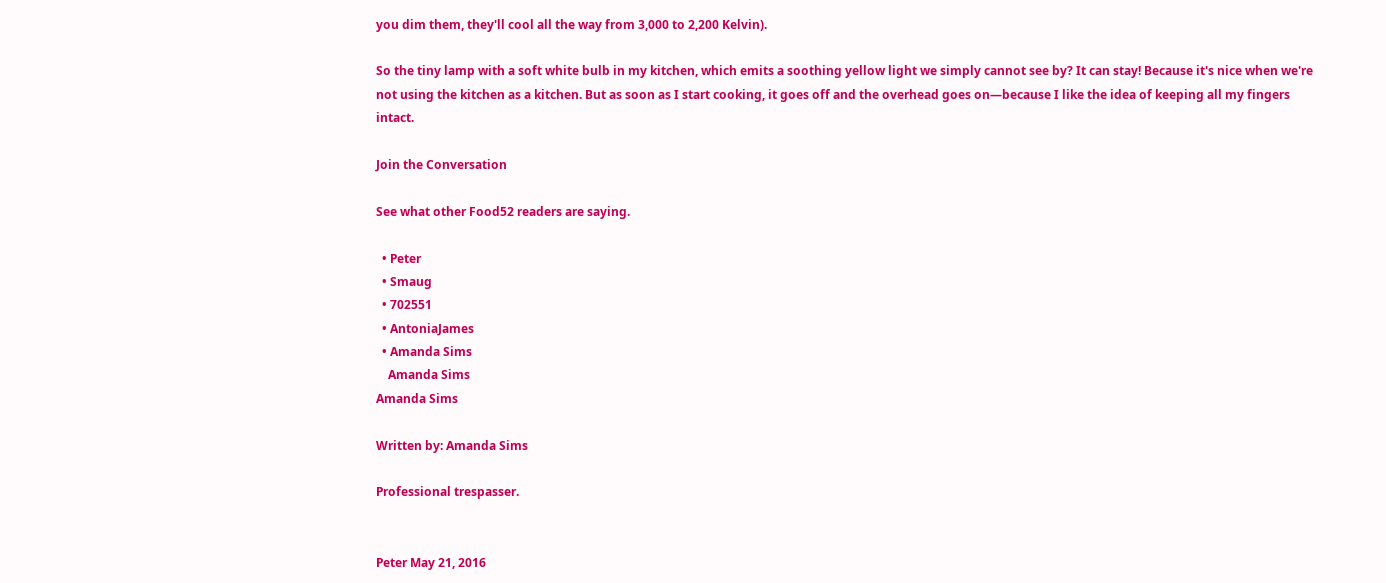you dim them, they'll cool all the way from 3,000 to 2,200 Kelvin).

So the tiny lamp with a soft white bulb in my kitchen, which emits a soothing yellow light we simply cannot see by? It can stay! Because it's nice when we're not using the kitchen as a kitchen. But as soon as I start cooking, it goes off and the overhead goes on—because I like the idea of keeping all my fingers intact.

Join the Conversation

See what other Food52 readers are saying.

  • Peter
  • Smaug
  • 702551
  • AntoniaJames
  • Amanda Sims
    Amanda Sims
Amanda Sims

Written by: Amanda Sims

Professional trespasser.


Peter May 21, 2016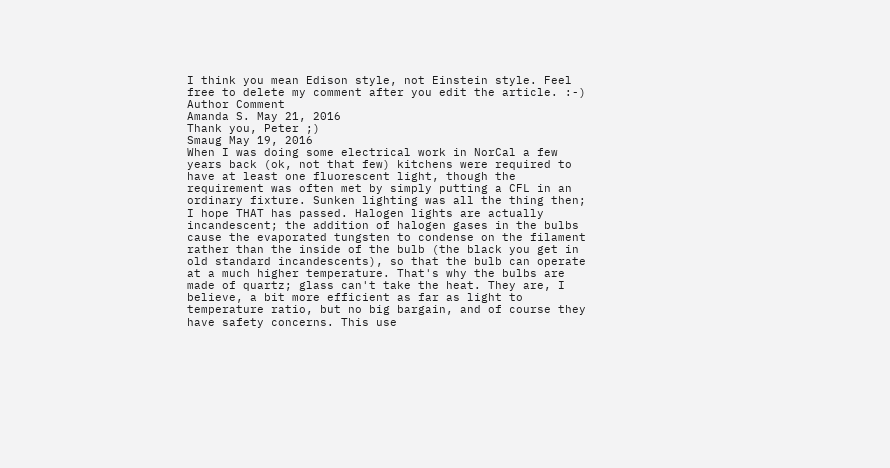I think you mean Edison style, not Einstein style. Feel free to delete my comment after you edit the article. :-)
Author Comment
Amanda S. May 21, 2016
Thank you, Peter ;)
Smaug May 19, 2016
When I was doing some electrical work in NorCal a few years back (ok, not that few) kitchens were required to have at least one fluorescent light, though the requirement was often met by simply putting a CFL in an ordinary fixture. Sunken lighting was all the thing then; I hope THAT has passed. Halogen lights are actually incandescent; the addition of halogen gases in the bulbs cause the evaporated tungsten to condense on the filament rather than the inside of the bulb (the black you get in old standard incandescents), so that the bulb can operate at a much higher temperature. That's why the bulbs are made of quartz; glass can't take the heat. They are, I believe, a bit more efficient as far as light to temperature ratio, but no big bargain, and of course they have safety concerns. This use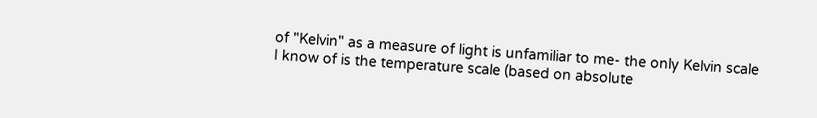of "Kelvin" as a measure of light is unfamiliar to me- the only Kelvin scale I know of is the temperature scale (based on absolute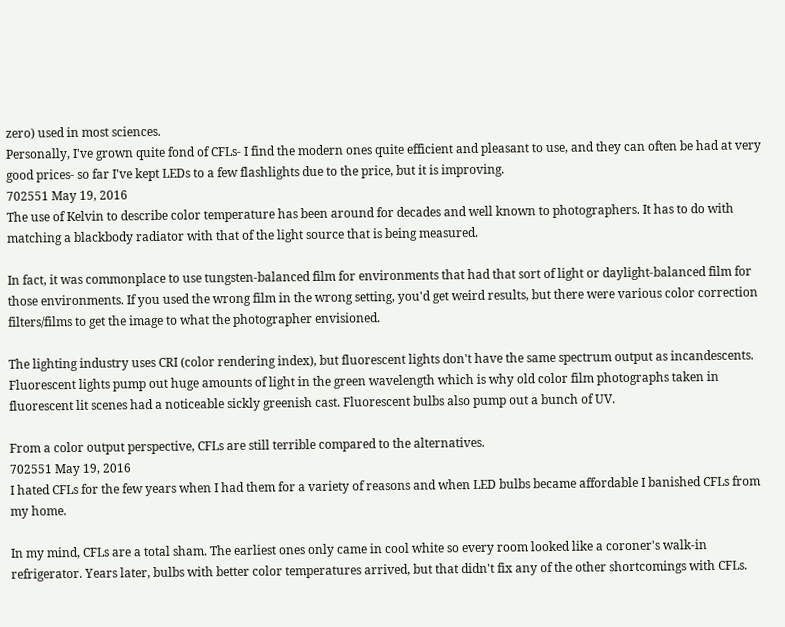zero) used in most sciences.
Personally, I've grown quite fond of CFLs- I find the modern ones quite efficient and pleasant to use, and they can often be had at very good prices- so far I've kept LEDs to a few flashlights due to the price, but it is improving.
702551 May 19, 2016
The use of Kelvin to describe color temperature has been around for decades and well known to photographers. It has to do with matching a blackbody radiator with that of the light source that is being measured.

In fact, it was commonplace to use tungsten-balanced film for environments that had that sort of light or daylight-balanced film for those environments. If you used the wrong film in the wrong setting, you'd get weird results, but there were various color correction filters/films to get the image to what the photographer envisioned.

The lighting industry uses CRI (color rendering index), but fluorescent lights don't have the same spectrum output as incandescents. Fluorescent lights pump out huge amounts of light in the green wavelength which is why old color film photographs taken in fluorescent lit scenes had a noticeable sickly greenish cast. Fluorescent bulbs also pump out a bunch of UV.

From a color output perspective, CFLs are still terrible compared to the alternatives.
702551 May 19, 2016
I hated CFLs for the few years when I had them for a variety of reasons and when LED bulbs became affordable I banished CFLs from my home.

In my mind, CFLs are a total sham. The earliest ones only came in cool white so every room looked like a coroner's walk-in refrigerator. Years later, bulbs with better color temperatures arrived, but that didn't fix any of the other shortcomings with CFLs.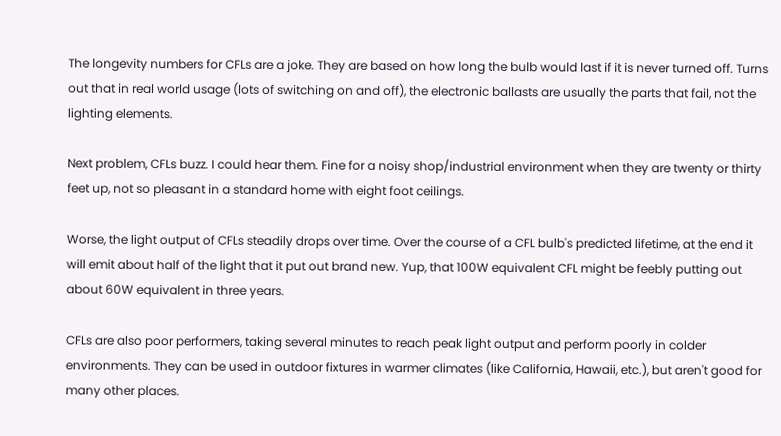The longevity numbers for CFLs are a joke. They are based on how long the bulb would last if it is never turned off. Turns out that in real world usage (lots of switching on and off), the electronic ballasts are usually the parts that fail, not the lighting elements.

Next problem, CFLs buzz. I could hear them. Fine for a noisy shop/industrial environment when they are twenty or thirty feet up, not so pleasant in a standard home with eight foot ceilings.

Worse, the light output of CFLs steadily drops over time. Over the course of a CFL bulb's predicted lifetime, at the end it will emit about half of the light that it put out brand new. Yup, that 100W equivalent CFL might be feebly putting out about 60W equivalent in three years.

CFLs are also poor performers, taking several minutes to reach peak light output and perform poorly in colder environments. They can be used in outdoor fixtures in warmer climates (like California, Hawaii, etc.), but aren't good for many other places.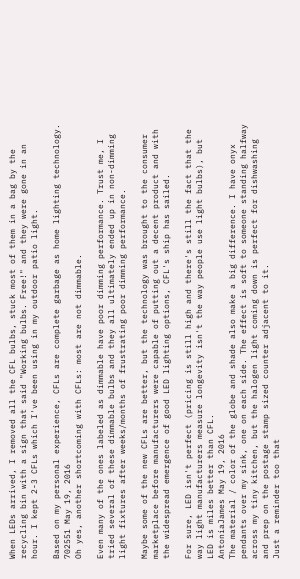When LEDs arrived, I removed all the CFL bulbs, stuck most of them in a bag by the recycling bin with a sign that said "Working bulbs. Free!" and they were gone in an hour. I kept 2-3 CFLs which I've been using in my outdoor patio light.

Based on my personal experience, CFLs are complete garbage as home lighting technology.
702551 May 19, 2016
Oh yes, another shortcoming with CFLs: most are not dimmable.

Even many of the ones labeled as dimmable have poor dimming performance. Trust me, I tried several of these dimmable bulbs and they all ultimately ended up in non-dimming light fixtures after weeks/months of frustrating poor dimming performance.

Maybe some of the new CFLs are better, but the technology was brought to the consumer marketplace before manufacturers were capable of putting out a decent product and with the widespread emergence of good LED lighting options, CFL's ship has sailed.

For sure, LED isn't perfect (pricing is still high and there's still the fact that the way light manufacturers measure longevity isn't the way people use light bulbs), but LED is miles better than CFL.
AntoniaJames May 19, 2016
The material / color of the globe and shade also make a big difference. I have onyx pendants over my sink, one on each side. The effect is soft to someone standing halfway across my tiny kitchen, but the halogen light coming down is perfect for dishwashing and prep on the postage stamp sized counter adjacent to it.
Just a reminder too that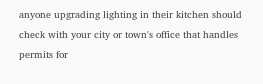anyone upgrading lighting in their kitchen should check with your city or town's office that handles permits for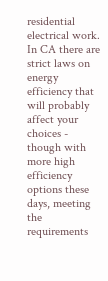residential electrical work. In CA there are strict laws on energy efficiency that will probably affect your choices - though with more high efficiency options these days, meeting the requirements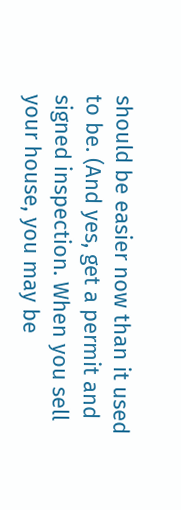should be easier now than it used to be. (And yes, get a permit and signed inspection. When you sell your house, you may be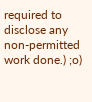required to disclose any non-permitted work done.) ;o)